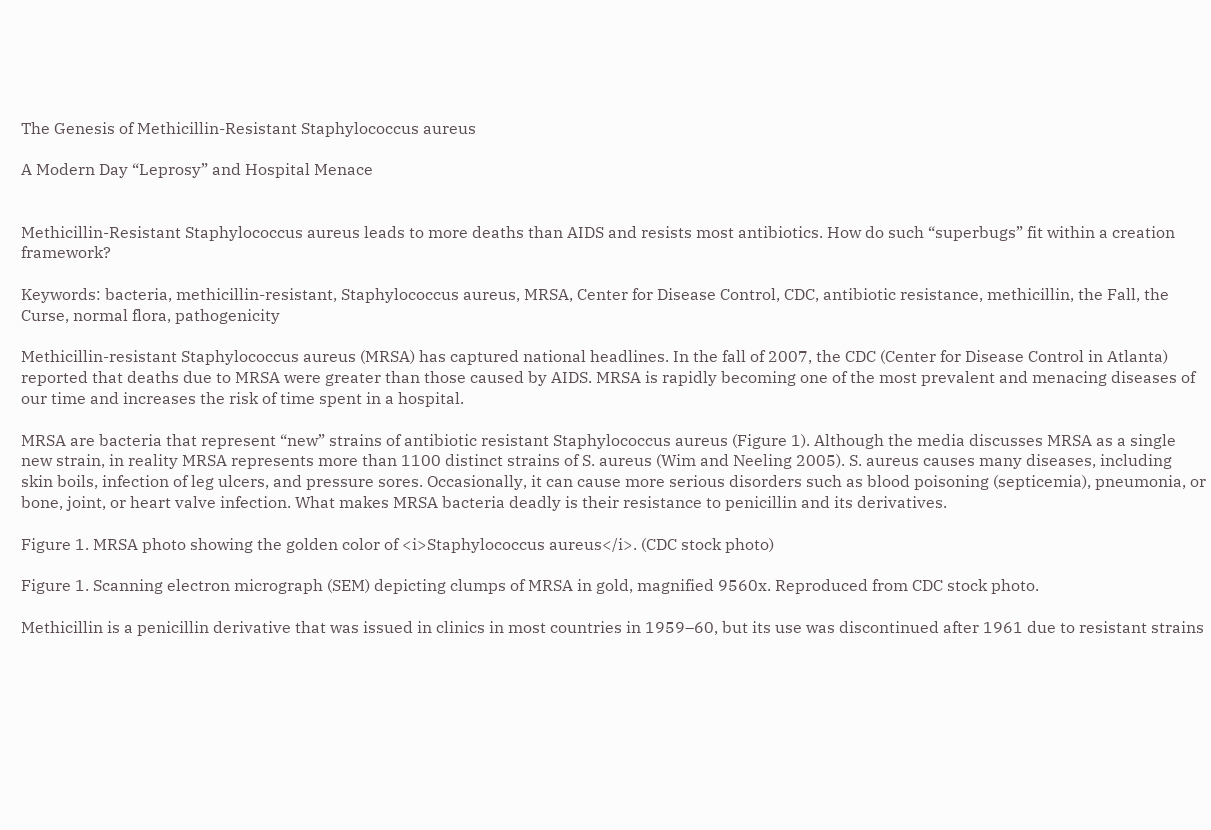The Genesis of Methicillin-Resistant Staphylococcus aureus

A Modern Day “Leprosy” and Hospital Menace


Methicillin-Resistant Staphylococcus aureus leads to more deaths than AIDS and resists most antibiotics. How do such “superbugs” fit within a creation framework?

Keywords: bacteria, methicillin-resistant, Staphylococcus aureus, MRSA, Center for Disease Control, CDC, antibiotic resistance, methicillin, the Fall, the Curse, normal flora, pathogenicity

Methicillin-resistant Staphylococcus aureus (MRSA) has captured national headlines. In the fall of 2007, the CDC (Center for Disease Control in Atlanta) reported that deaths due to MRSA were greater than those caused by AIDS. MRSA is rapidly becoming one of the most prevalent and menacing diseases of our time and increases the risk of time spent in a hospital.

MRSA are bacteria that represent “new” strains of antibiotic resistant Staphylococcus aureus (Figure 1). Although the media discusses MRSA as a single new strain, in reality MRSA represents more than 1100 distinct strains of S. aureus (Wim and Neeling 2005). S. aureus causes many diseases, including skin boils, infection of leg ulcers, and pressure sores. Occasionally, it can cause more serious disorders such as blood poisoning (septicemia), pneumonia, or bone, joint, or heart valve infection. What makes MRSA bacteria deadly is their resistance to penicillin and its derivatives.

Figure 1. MRSA photo showing the golden color of <i>Staphylococcus aureus</i>. (CDC stock photo)

Figure 1. Scanning electron micrograph (SEM) depicting clumps of MRSA in gold, magnified 9560x. Reproduced from CDC stock photo.

Methicillin is a penicillin derivative that was issued in clinics in most countries in 1959–60, but its use was discontinued after 1961 due to resistant strains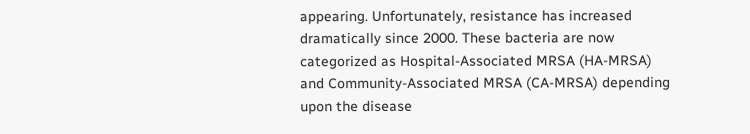appearing. Unfortunately, resistance has increased dramatically since 2000. These bacteria are now categorized as Hospital-Associated MRSA (HA-MRSA) and Community-Associated MRSA (CA-MRSA) depending upon the disease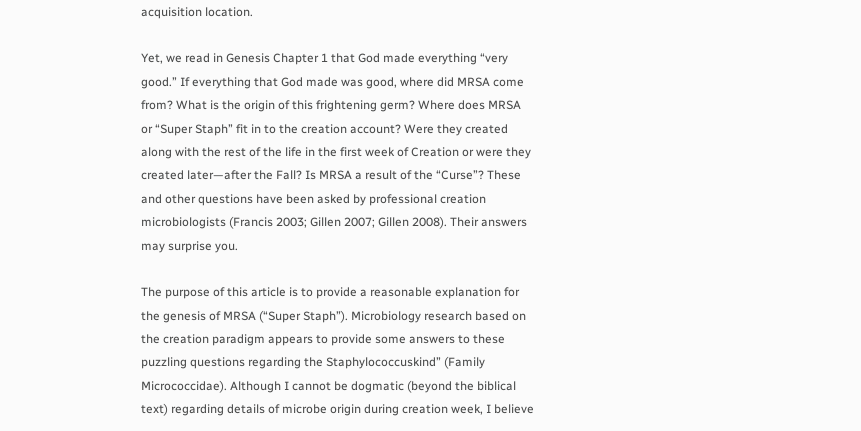acquisition location.

Yet, we read in Genesis Chapter 1 that God made everything “very good.” If everything that God made was good, where did MRSA come from? What is the origin of this frightening germ? Where does MRSA or “Super Staph” fit in to the creation account? Were they created along with the rest of the life in the first week of Creation or were they created later—after the Fall? Is MRSA a result of the “Curse”? These and other questions have been asked by professional creation microbiologists (Francis 2003; Gillen 2007; Gillen 2008). Their answers may surprise you.

The purpose of this article is to provide a reasonable explanation for the genesis of MRSA (“Super Staph”). Microbiology research based on the creation paradigm appears to provide some answers to these puzzling questions regarding the Staphylococcuskind” (Family Micrococcidae). Although I cannot be dogmatic (beyond the biblical text) regarding details of microbe origin during creation week, I believe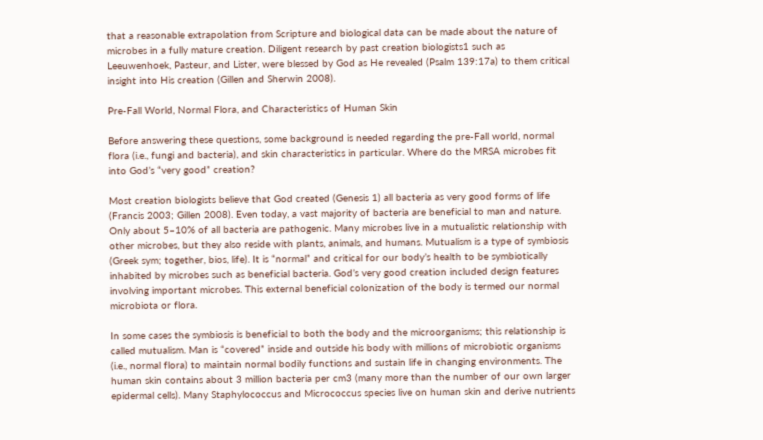that a reasonable extrapolation from Scripture and biological data can be made about the nature of microbes in a fully mature creation. Diligent research by past creation biologists1 such as Leeuwenhoek, Pasteur, and Lister, were blessed by God as He revealed (Psalm 139:17a) to them critical insight into His creation (Gillen and Sherwin 2008).

Pre-Fall World, Normal Flora, and Characteristics of Human Skin

Before answering these questions, some background is needed regarding the pre-Fall world, normal flora (i.e., fungi and bacteria), and skin characteristics in particular. Where do the MRSA microbes fit into God’s “very good” creation?

Most creation biologists believe that God created (Genesis 1) all bacteria as very good forms of life (Francis 2003; Gillen 2008). Even today, a vast majority of bacteria are beneficial to man and nature. Only about 5–10% of all bacteria are pathogenic. Many microbes live in a mutualistic relationship with other microbes, but they also reside with plants, animals, and humans. Mutualism is a type of symbiosis (Greek sym; together, bios, life). It is “normal” and critical for our body’s health to be symbiotically inhabited by microbes such as beneficial bacteria. God’s very good creation included design features involving important microbes. This external beneficial colonization of the body is termed our normal microbiota or flora.

In some cases the symbiosis is beneficial to both the body and the microorganisms; this relationship is called mutualism. Man is “covered” inside and outside his body with millions of microbiotic organisms (i.e., normal flora) to maintain normal bodily functions and sustain life in changing environments. The human skin contains about 3 million bacteria per cm3 (many more than the number of our own larger epidermal cells). Many Staphylococcus and Micrococcus species live on human skin and derive nutrients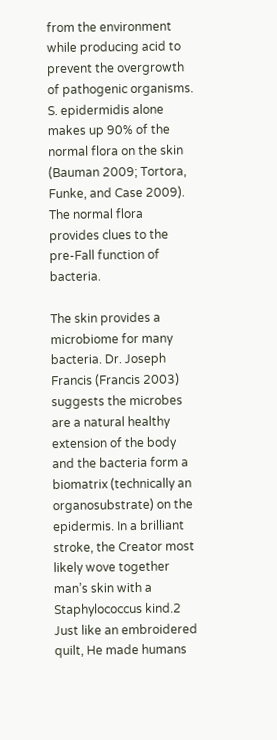from the environment while producing acid to prevent the overgrowth of pathogenic organisms. S. epidermidis alone makes up 90% of the normal flora on the skin (Bauman 2009; Tortora, Funke, and Case 2009). The normal flora provides clues to the pre-Fall function of bacteria.

The skin provides a microbiome for many bacteria. Dr. Joseph Francis (Francis 2003) suggests the microbes are a natural healthy extension of the body and the bacteria form a biomatrix (technically an organosubstrate) on the epidermis. In a brilliant stroke, the Creator most likely wove together man’s skin with a Staphylococcus kind.2 Just like an embroidered quilt, He made humans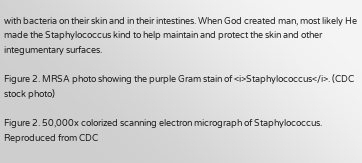with bacteria on their skin and in their intestines. When God created man, most likely He made the Staphylococcus kind to help maintain and protect the skin and other integumentary surfaces.

Figure 2. MRSA photo showing the purple Gram stain of <i>Staphylococcus</i>. (CDC stock photo)

Figure 2. 50,000x colorized scanning electron micrograph of Staphylococcus. Reproduced from CDC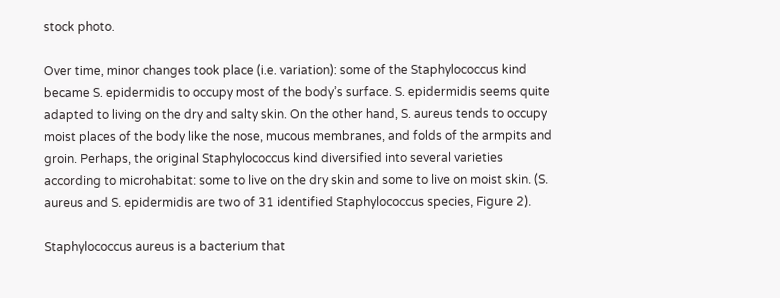stock photo.

Over time, minor changes took place (i.e. variation): some of the Staphylococcus kind became S. epidermidis to occupy most of the body’s surface. S. epidermidis seems quite adapted to living on the dry and salty skin. On the other hand, S. aureus tends to occupy moist places of the body like the nose, mucous membranes, and folds of the armpits and groin. Perhaps, the original Staphylococcus kind diversified into several varieties according to microhabitat: some to live on the dry skin and some to live on moist skin. (S. aureus and S. epidermidis are two of 31 identified Staphylococcus species, Figure 2).

Staphylococcus aureus is a bacterium that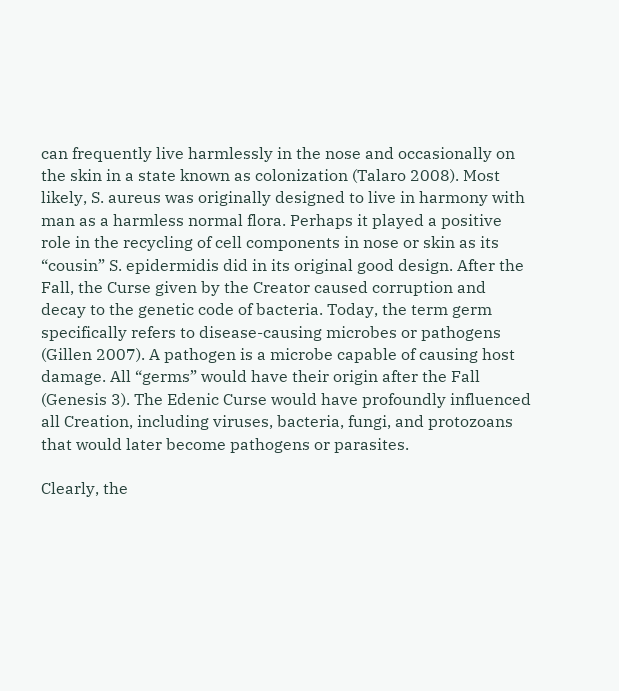can frequently live harmlessly in the nose and occasionally on the skin in a state known as colonization (Talaro 2008). Most likely, S. aureus was originally designed to live in harmony with man as a harmless normal flora. Perhaps it played a positive role in the recycling of cell components in nose or skin as its “cousin” S. epidermidis did in its original good design. After the Fall, the Curse given by the Creator caused corruption and decay to the genetic code of bacteria. Today, the term germ specifically refers to disease-causing microbes or pathogens (Gillen 2007). A pathogen is a microbe capable of causing host damage. All “germs” would have their origin after the Fall (Genesis 3). The Edenic Curse would have profoundly influenced all Creation, including viruses, bacteria, fungi, and protozoans that would later become pathogens or parasites.

Clearly, the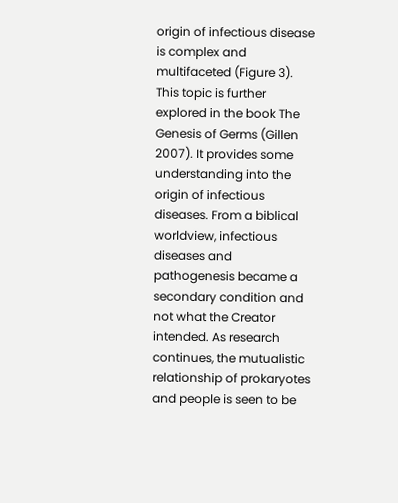origin of infectious disease is complex and multifaceted (Figure 3). This topic is further explored in the book The Genesis of Germs (Gillen 2007). It provides some understanding into the origin of infectious diseases. From a biblical worldview, infectious diseases and pathogenesis became a secondary condition and not what the Creator intended. As research continues, the mutualistic relationship of prokaryotes and people is seen to be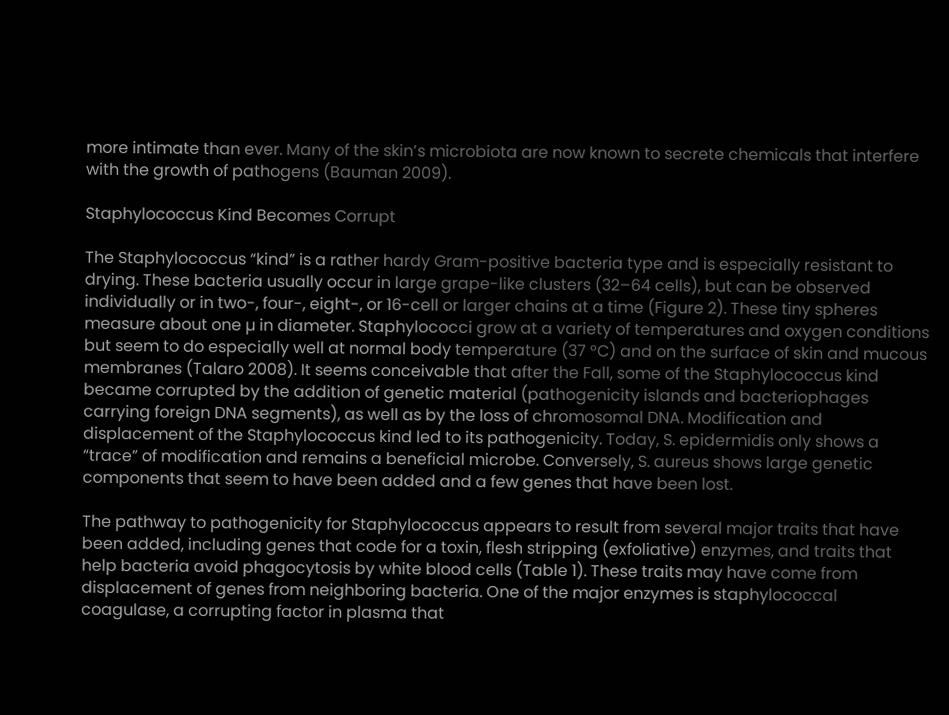more intimate than ever. Many of the skin’s microbiota are now known to secrete chemicals that interfere with the growth of pathogens (Bauman 2009).

Staphylococcus Kind Becomes Corrupt

The Staphylococcus “kind” is a rather hardy Gram-positive bacteria type and is especially resistant to drying. These bacteria usually occur in large grape-like clusters (32–64 cells), but can be observed individually or in two-, four-, eight-, or 16-cell or larger chains at a time (Figure 2). These tiny spheres measure about one µ in diameter. Staphylococci grow at a variety of temperatures and oxygen conditions but seem to do especially well at normal body temperature (37 °C) and on the surface of skin and mucous membranes (Talaro 2008). It seems conceivable that after the Fall, some of the Staphylococcus kind became corrupted by the addition of genetic material (pathogenicity islands and bacteriophages carrying foreign DNA segments), as well as by the loss of chromosomal DNA. Modification and displacement of the Staphylococcus kind led to its pathogenicity. Today, S. epidermidis only shows a “trace” of modification and remains a beneficial microbe. Conversely, S. aureus shows large genetic components that seem to have been added and a few genes that have been lost.

The pathway to pathogenicity for Staphylococcus appears to result from several major traits that have been added, including genes that code for a toxin, flesh stripping (exfoliative) enzymes, and traits that help bacteria avoid phagocytosis by white blood cells (Table 1). These traits may have come from displacement of genes from neighboring bacteria. One of the major enzymes is staphylococcal coagulase, a corrupting factor in plasma that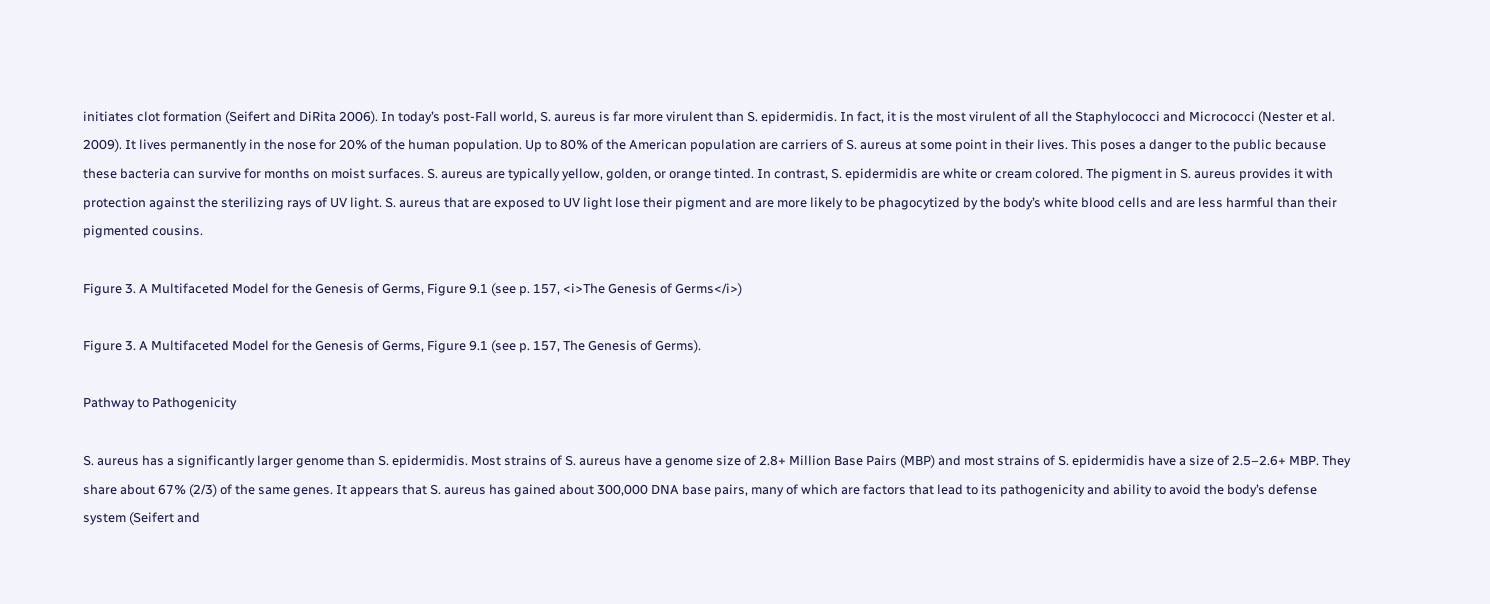initiates clot formation (Seifert and DiRita 2006). In today’s post-Fall world, S. aureus is far more virulent than S. epidermidis. In fact, it is the most virulent of all the Staphylococci and Micrococci (Nester et al. 2009). It lives permanently in the nose for 20% of the human population. Up to 80% of the American population are carriers of S. aureus at some point in their lives. This poses a danger to the public because these bacteria can survive for months on moist surfaces. S. aureus are typically yellow, golden, or orange tinted. In contrast, S. epidermidis are white or cream colored. The pigment in S. aureus provides it with protection against the sterilizing rays of UV light. S. aureus that are exposed to UV light lose their pigment and are more likely to be phagocytized by the body’s white blood cells and are less harmful than their pigmented cousins.

Figure 3. A Multifaceted Model for the Genesis of Germs, Figure 9.1 (see p. 157, <i>The Genesis of Germs</i>)

Figure 3. A Multifaceted Model for the Genesis of Germs, Figure 9.1 (see p. 157, The Genesis of Germs).

Pathway to Pathogenicity

S. aureus has a significantly larger genome than S. epidermidis. Most strains of S. aureus have a genome size of 2.8+ Million Base Pairs (MBP) and most strains of S. epidermidis have a size of 2.5–2.6+ MBP. They share about 67% (2/3) of the same genes. It appears that S. aureus has gained about 300,000 DNA base pairs, many of which are factors that lead to its pathogenicity and ability to avoid the body’s defense system (Seifert and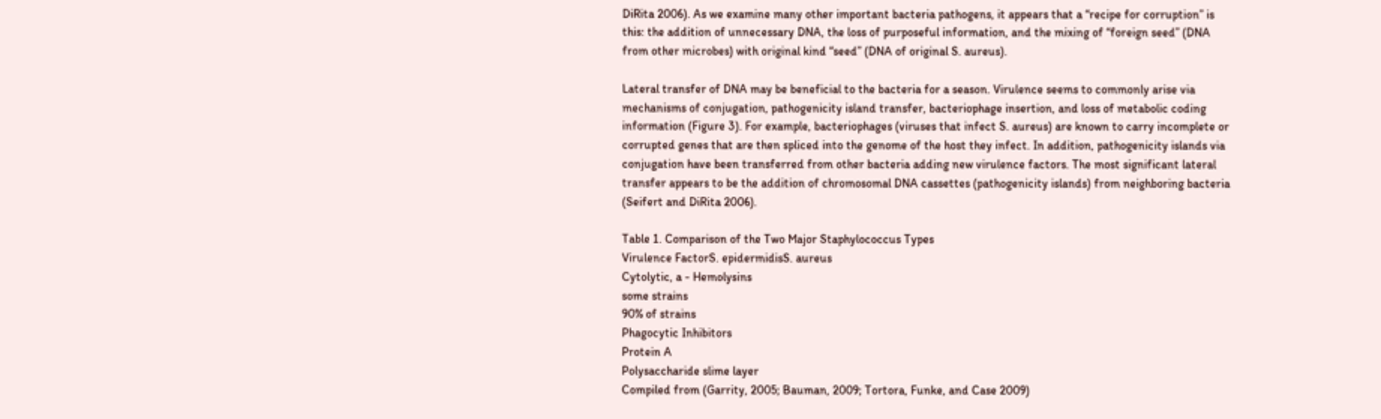DiRita 2006). As we examine many other important bacteria pathogens, it appears that a “recipe for corruption” is this: the addition of unnecessary DNA, the loss of purposeful information, and the mixing of “foreign seed” (DNA from other microbes) with original kind “seed” (DNA of original S. aureus).

Lateral transfer of DNA may be beneficial to the bacteria for a season. Virulence seems to commonly arise via mechanisms of conjugation, pathogenicity island transfer, bacteriophage insertion, and loss of metabolic coding information (Figure 3). For example, bacteriophages (viruses that infect S. aureus) are known to carry incomplete or corrupted genes that are then spliced into the genome of the host they infect. In addition, pathogenicity islands via conjugation have been transferred from other bacteria adding new virulence factors. The most significant lateral transfer appears to be the addition of chromosomal DNA cassettes (pathogenicity islands) from neighboring bacteria (Seifert and DiRita 2006).

Table 1. Comparison of the Two Major Staphylococcus Types
Virulence FactorS. epidermidisS. aureus
Cytolytic, a - Hemolysins
some strains
90% of strains
Phagocytic Inhibitors
Protein A
Polysaccharide slime layer
Compiled from (Garrity, 2005; Bauman, 2009; Tortora, Funke, and Case 2009)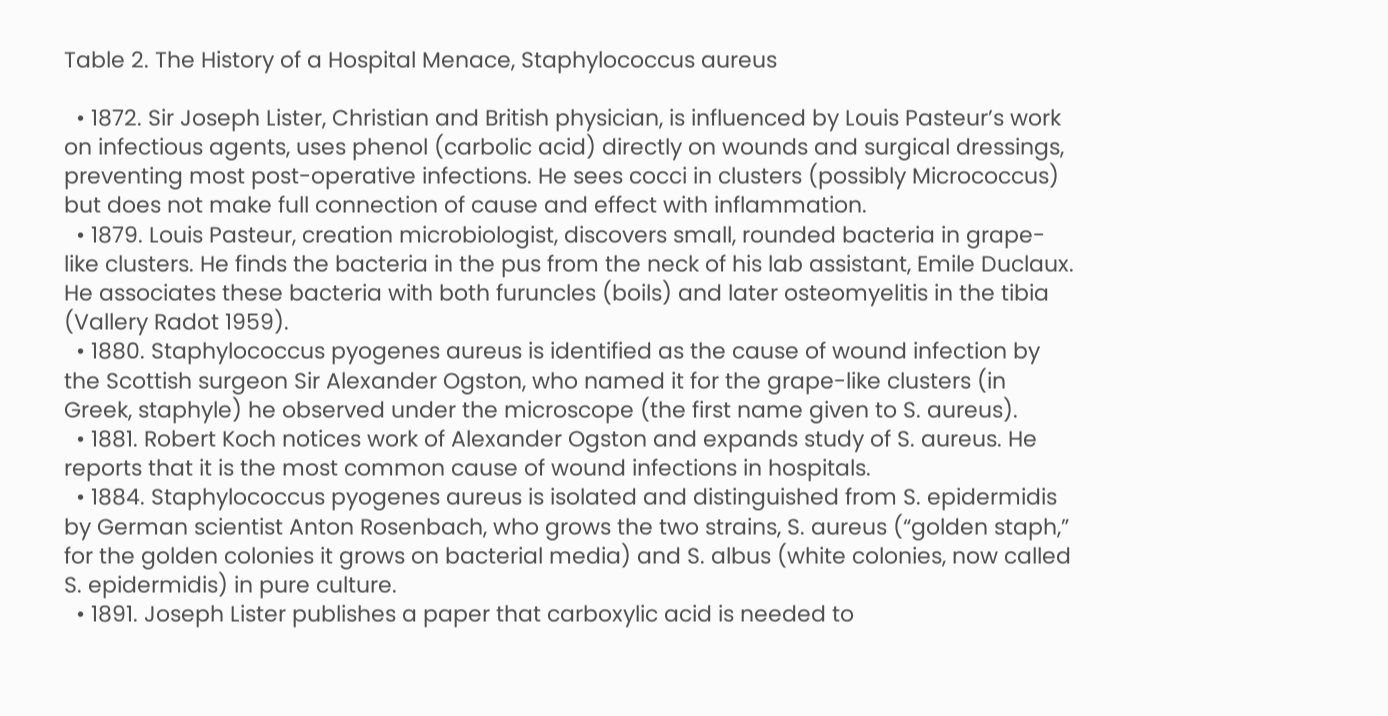Table 2. The History of a Hospital Menace, Staphylococcus aureus

  • 1872. Sir Joseph Lister, Christian and British physician, is influenced by Louis Pasteur’s work on infectious agents, uses phenol (carbolic acid) directly on wounds and surgical dressings, preventing most post-operative infections. He sees cocci in clusters (possibly Micrococcus) but does not make full connection of cause and effect with inflammation.
  • 1879. Louis Pasteur, creation microbiologist, discovers small, rounded bacteria in grape-like clusters. He finds the bacteria in the pus from the neck of his lab assistant, Emile Duclaux. He associates these bacteria with both furuncles (boils) and later osteomyelitis in the tibia (Vallery Radot 1959).
  • 1880. Staphylococcus pyogenes aureus is identified as the cause of wound infection by the Scottish surgeon Sir Alexander Ogston, who named it for the grape-like clusters (in Greek, staphyle) he observed under the microscope (the first name given to S. aureus).
  • 1881. Robert Koch notices work of Alexander Ogston and expands study of S. aureus. He reports that it is the most common cause of wound infections in hospitals.
  • 1884. Staphylococcus pyogenes aureus is isolated and distinguished from S. epidermidis by German scientist Anton Rosenbach, who grows the two strains, S. aureus (“golden staph,” for the golden colonies it grows on bacterial media) and S. albus (white colonies, now called S. epidermidis) in pure culture.
  • 1891. Joseph Lister publishes a paper that carboxylic acid is needed to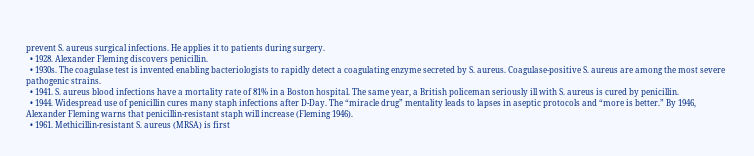prevent S. aureus surgical infections. He applies it to patients during surgery.
  • 1928. Alexander Fleming discovers penicillin.
  • 1930s. The coagulase test is invented enabling bacteriologists to rapidly detect a coagulating enzyme secreted by S. aureus. Coagulase-positive S. aureus are among the most severe pathogenic strains.
  • 1941. S. aureus blood infections have a mortality rate of 81% in a Boston hospital. The same year, a British policeman seriously ill with S. aureus is cured by penicillin.
  • 1944. Widespread use of penicillin cures many staph infections after D-Day. The “miracle drug” mentality leads to lapses in aseptic protocols and “more is better.” By 1946, Alexander Fleming warns that penicillin-resistant staph will increase (Fleming 1946).
  • 1961. Methicillin-resistant S. aureus (MRSA) is first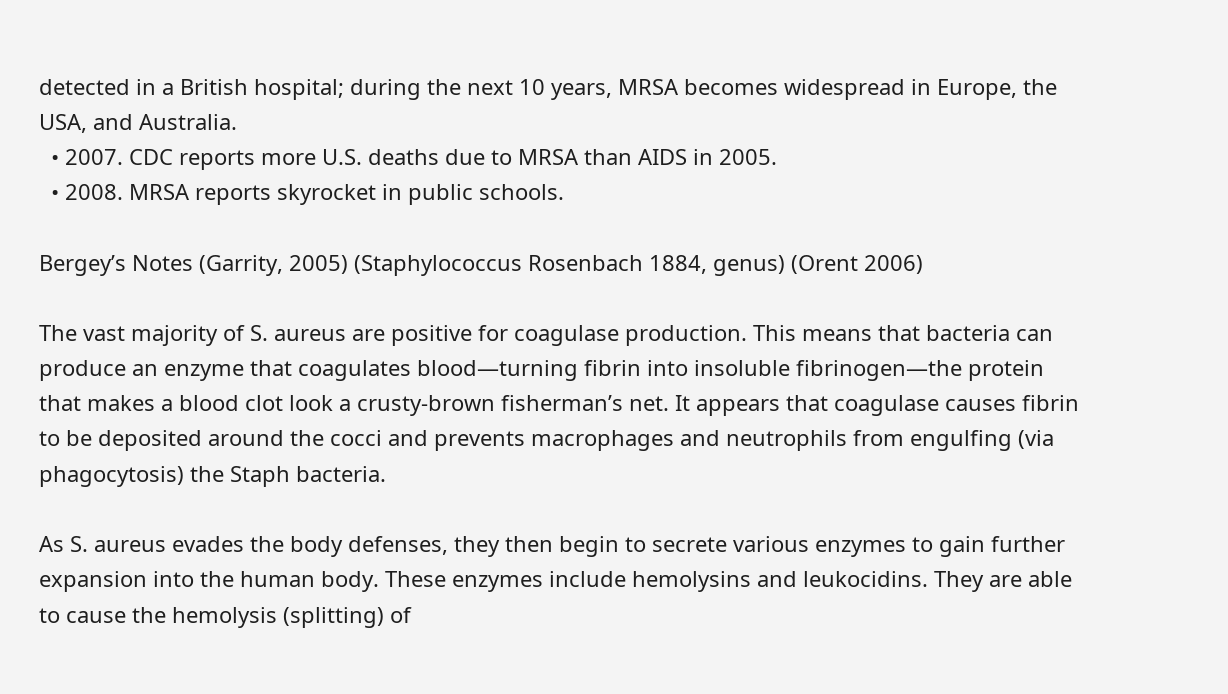detected in a British hospital; during the next 10 years, MRSA becomes widespread in Europe, the USA, and Australia.
  • 2007. CDC reports more U.S. deaths due to MRSA than AIDS in 2005.
  • 2008. MRSA reports skyrocket in public schools.

Bergey’s Notes (Garrity, 2005) (Staphylococcus Rosenbach 1884, genus) (Orent 2006)

The vast majority of S. aureus are positive for coagulase production. This means that bacteria can produce an enzyme that coagulates blood—turning fibrin into insoluble fibrinogen—the protein that makes a blood clot look a crusty-brown fisherman’s net. It appears that coagulase causes fibrin to be deposited around the cocci and prevents macrophages and neutrophils from engulfing (via phagocytosis) the Staph bacteria.

As S. aureus evades the body defenses, they then begin to secrete various enzymes to gain further expansion into the human body. These enzymes include hemolysins and leukocidins. They are able to cause the hemolysis (splitting) of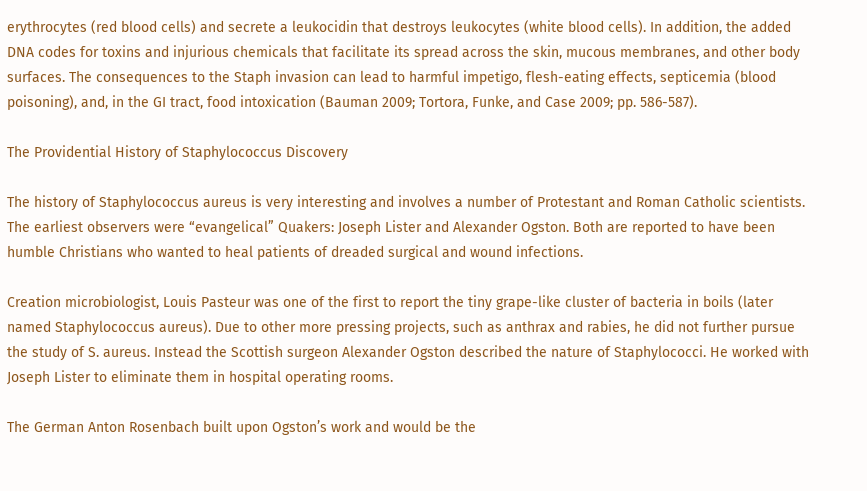erythrocytes (red blood cells) and secrete a leukocidin that destroys leukocytes (white blood cells). In addition, the added DNA codes for toxins and injurious chemicals that facilitate its spread across the skin, mucous membranes, and other body surfaces. The consequences to the Staph invasion can lead to harmful impetigo, flesh-eating effects, septicemia (blood poisoning), and, in the GI tract, food intoxication (Bauman 2009; Tortora, Funke, and Case 2009; pp. 586-587).

The Providential History of Staphylococcus Discovery

The history of Staphylococcus aureus is very interesting and involves a number of Protestant and Roman Catholic scientists. The earliest observers were “evangelical” Quakers: Joseph Lister and Alexander Ogston. Both are reported to have been humble Christians who wanted to heal patients of dreaded surgical and wound infections.

Creation microbiologist, Louis Pasteur was one of the first to report the tiny grape-like cluster of bacteria in boils (later named Staphylococcus aureus). Due to other more pressing projects, such as anthrax and rabies, he did not further pursue the study of S. aureus. Instead the Scottish surgeon Alexander Ogston described the nature of Staphylococci. He worked with Joseph Lister to eliminate them in hospital operating rooms.

The German Anton Rosenbach built upon Ogston’s work and would be the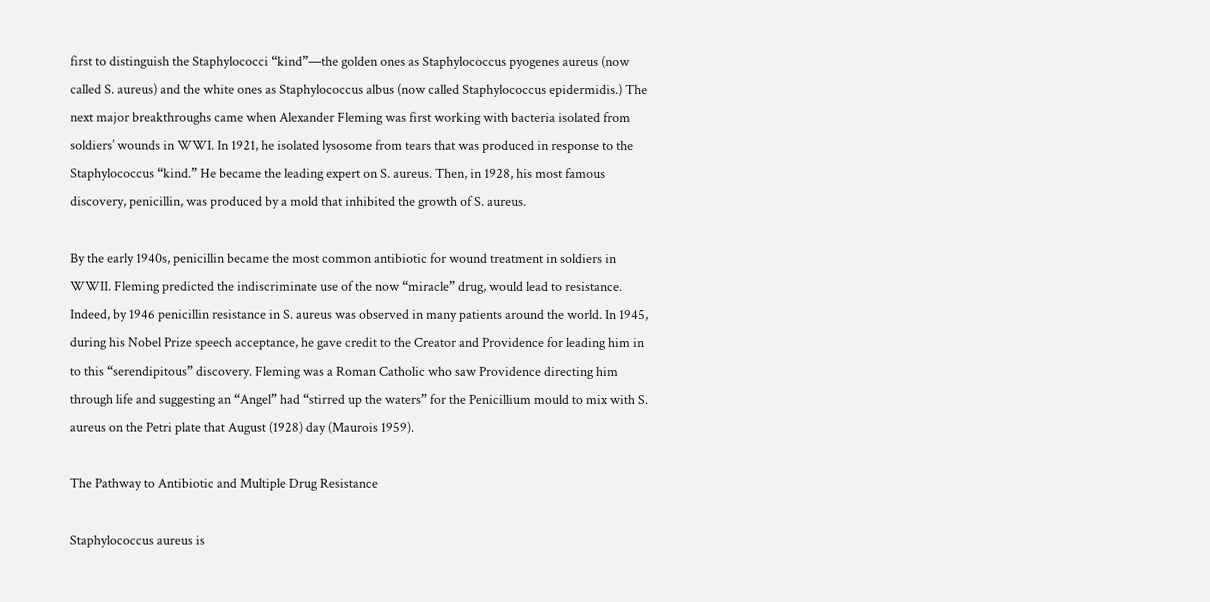first to distinguish the Staphylococci “kind”—the golden ones as Staphylococcus pyogenes aureus (now called S. aureus) and the white ones as Staphylococcus albus (now called Staphylococcus epidermidis.) The next major breakthroughs came when Alexander Fleming was first working with bacteria isolated from soldiers’ wounds in WWI. In 1921, he isolated lysosome from tears that was produced in response to the Staphylococcus “kind.” He became the leading expert on S. aureus. Then, in 1928, his most famous discovery, penicillin, was produced by a mold that inhibited the growth of S. aureus.

By the early 1940s, penicillin became the most common antibiotic for wound treatment in soldiers in WWII. Fleming predicted the indiscriminate use of the now “miracle” drug, would lead to resistance. Indeed, by 1946 penicillin resistance in S. aureus was observed in many patients around the world. In 1945, during his Nobel Prize speech acceptance, he gave credit to the Creator and Providence for leading him in to this “serendipitous” discovery. Fleming was a Roman Catholic who saw Providence directing him through life and suggesting an “Angel” had “stirred up the waters” for the Penicillium mould to mix with S. aureus on the Petri plate that August (1928) day (Maurois 1959).

The Pathway to Antibiotic and Multiple Drug Resistance

Staphylococcus aureus is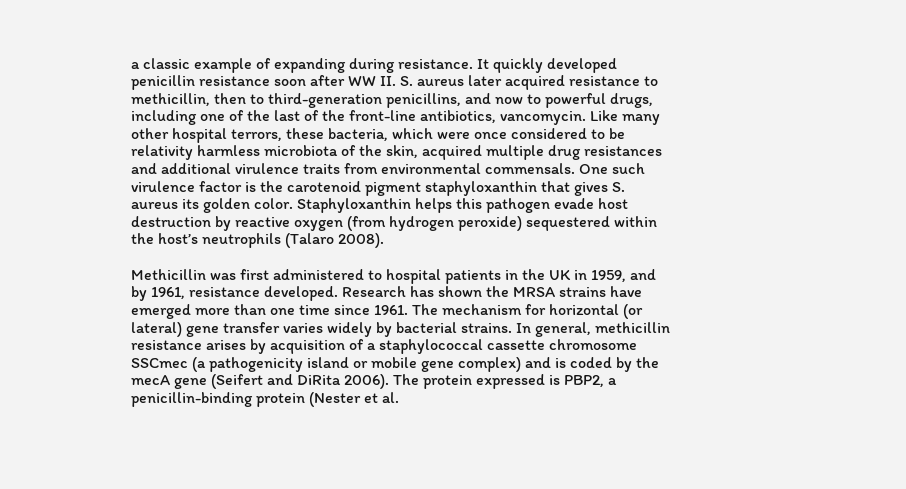a classic example of expanding during resistance. It quickly developed penicillin resistance soon after WW II. S. aureus later acquired resistance to methicillin, then to third-generation penicillins, and now to powerful drugs, including one of the last of the front-line antibiotics, vancomycin. Like many other hospital terrors, these bacteria, which were once considered to be relativity harmless microbiota of the skin, acquired multiple drug resistances and additional virulence traits from environmental commensals. One such virulence factor is the carotenoid pigment staphyloxanthin that gives S. aureus its golden color. Staphyloxanthin helps this pathogen evade host destruction by reactive oxygen (from hydrogen peroxide) sequestered within the host’s neutrophils (Talaro 2008).

Methicillin was first administered to hospital patients in the UK in 1959, and by 1961, resistance developed. Research has shown the MRSA strains have emerged more than one time since 1961. The mechanism for horizontal (or lateral) gene transfer varies widely by bacterial strains. In general, methicillin resistance arises by acquisition of a staphylococcal cassette chromosome SSCmec (a pathogenicity island or mobile gene complex) and is coded by the mecA gene (Seifert and DiRita 2006). The protein expressed is PBP2, a penicillin-binding protein (Nester et al.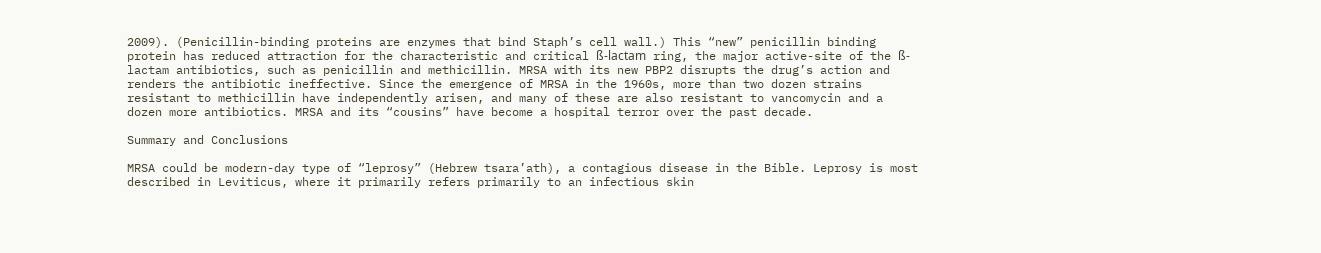2009). (Penicillin-binding proteins are enzymes that bind Staph’s cell wall.) This “new” penicillin binding protein has reduced attraction for the characteristic and critical ß-lactam ring, the major active-site of the ß-lactam antibiotics, such as penicillin and methicillin. MRSA with its new PBP2 disrupts the drug’s action and renders the antibiotic ineffective. Since the emergence of MRSA in the 1960s, more than two dozen strains resistant to methicillin have independently arisen, and many of these are also resistant to vancomycin and a dozen more antibiotics. MRSA and its “cousins” have become a hospital terror over the past decade.

Summary and Conclusions

MRSA could be modern-day type of “leprosy” (Hebrew tsara’ath), a contagious disease in the Bible. Leprosy is most described in Leviticus, where it primarily refers primarily to an infectious skin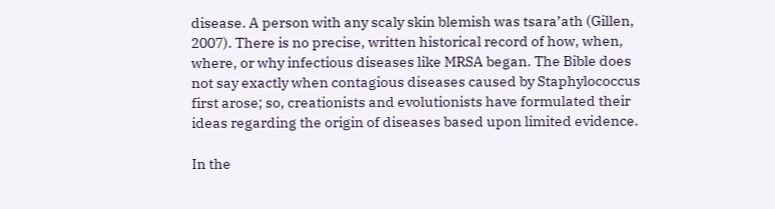disease. A person with any scaly skin blemish was tsara’ath (Gillen, 2007). There is no precise, written historical record of how, when, where, or why infectious diseases like MRSA began. The Bible does not say exactly when contagious diseases caused by Staphylococcus first arose; so, creationists and evolutionists have formulated their ideas regarding the origin of diseases based upon limited evidence.

In the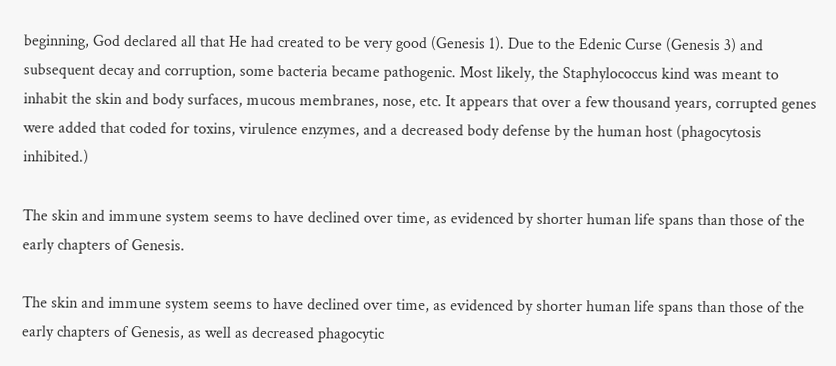beginning, God declared all that He had created to be very good (Genesis 1). Due to the Edenic Curse (Genesis 3) and subsequent decay and corruption, some bacteria became pathogenic. Most likely, the Staphylococcus kind was meant to inhabit the skin and body surfaces, mucous membranes, nose, etc. It appears that over a few thousand years, corrupted genes were added that coded for toxins, virulence enzymes, and a decreased body defense by the human host (phagocytosis inhibited.)

The skin and immune system seems to have declined over time, as evidenced by shorter human life spans than those of the early chapters of Genesis.

The skin and immune system seems to have declined over time, as evidenced by shorter human life spans than those of the early chapters of Genesis, as well as decreased phagocytic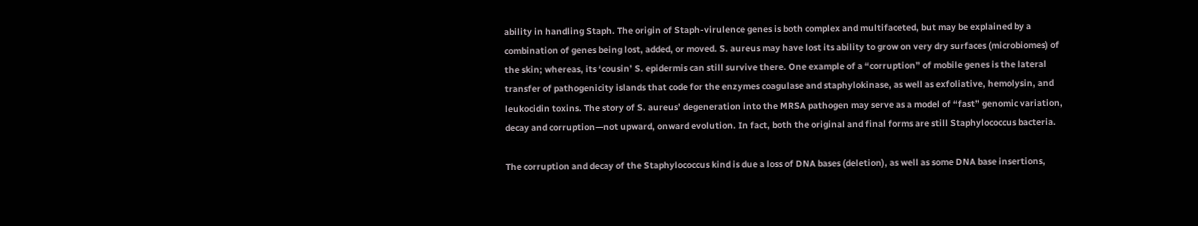ability in handling Staph. The origin of Staph-virulence genes is both complex and multifaceted, but may be explained by a combination of genes being lost, added, or moved. S. aureus may have lost its ability to grow on very dry surfaces (microbiomes) of the skin; whereas, its ‘cousin’ S. epidermis can still survive there. One example of a “corruption” of mobile genes is the lateral transfer of pathogenicity islands that code for the enzymes coagulase and staphylokinase, as well as exfoliative, hemolysin, and leukocidin toxins. The story of S. aureus’ degeneration into the MRSA pathogen may serve as a model of “fast” genomic variation, decay and corruption—not upward, onward evolution. In fact, both the original and final forms are still Staphylococcus bacteria.

The corruption and decay of the Staphylococcus kind is due a loss of DNA bases (deletion), as well as some DNA base insertions,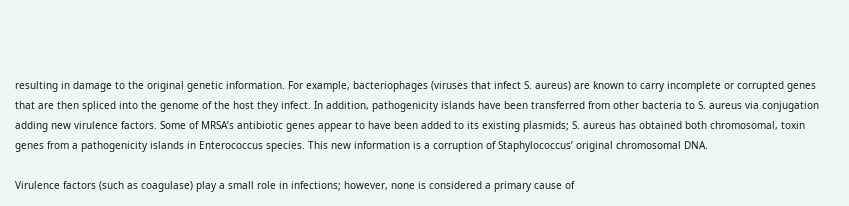resulting in damage to the original genetic information. For example, bacteriophages (viruses that infect S. aureus) are known to carry incomplete or corrupted genes that are then spliced into the genome of the host they infect. In addition, pathogenicity islands have been transferred from other bacteria to S. aureus via conjugation adding new virulence factors. Some of MRSA’s antibiotic genes appear to have been added to its existing plasmids; S. aureus has obtained both chromosomal, toxin genes from a pathogenicity islands in Enterococcus species. This new information is a corruption of Staphylococcus’ original chromosomal DNA.

Virulence factors (such as coagulase) play a small role in infections; however, none is considered a primary cause of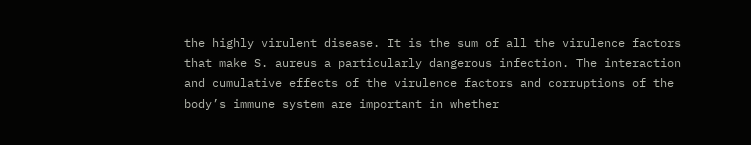the highly virulent disease. It is the sum of all the virulence factors that make S. aureus a particularly dangerous infection. The interaction and cumulative effects of the virulence factors and corruptions of the body’s immune system are important in whether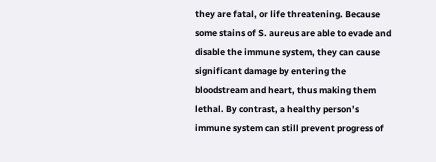they are fatal, or life threatening. Because some stains of S. aureus are able to evade and disable the immune system, they can cause significant damage by entering the bloodstream and heart, thus making them lethal. By contrast, a healthy person’s immune system can still prevent progress of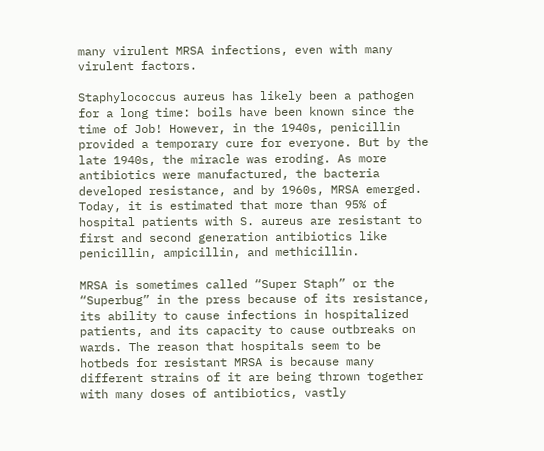many virulent MRSA infections, even with many virulent factors.

Staphylococcus aureus has likely been a pathogen for a long time: boils have been known since the time of Job! However, in the 1940s, penicillin provided a temporary cure for everyone. But by the late 1940s, the miracle was eroding. As more antibiotics were manufactured, the bacteria developed resistance, and by 1960s, MRSA emerged. Today, it is estimated that more than 95% of hospital patients with S. aureus are resistant to first and second generation antibiotics like penicillin, ampicillin, and methicillin.

MRSA is sometimes called “Super Staph” or the “Superbug” in the press because of its resistance, its ability to cause infections in hospitalized patients, and its capacity to cause outbreaks on wards. The reason that hospitals seem to be hotbeds for resistant MRSA is because many different strains of it are being thrown together with many doses of antibiotics, vastly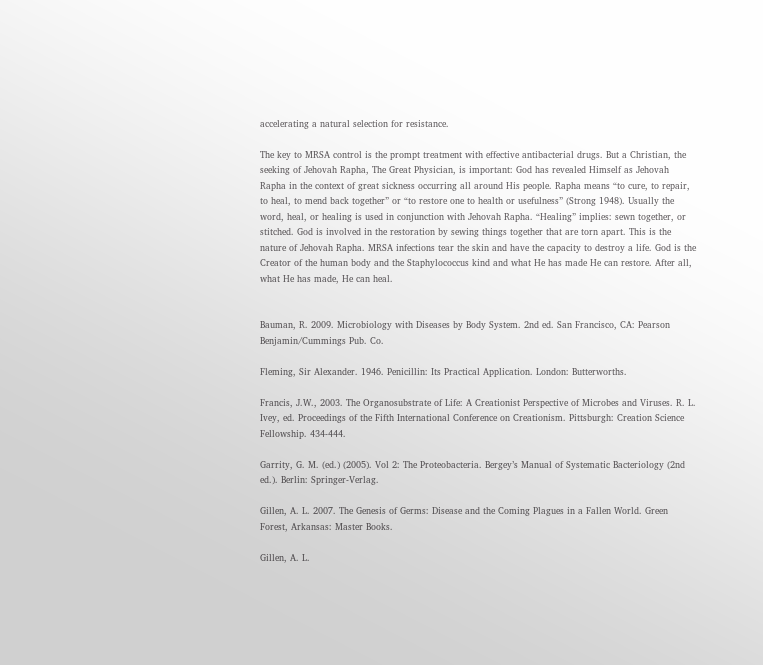accelerating a natural selection for resistance.

The key to MRSA control is the prompt treatment with effective antibacterial drugs. But a Christian, the seeking of Jehovah Rapha, The Great Physician, is important: God has revealed Himself as Jehovah Rapha in the context of great sickness occurring all around His people. Rapha means “to cure, to repair, to heal, to mend back together” or “to restore one to health or usefulness” (Strong 1948). Usually the word, heal, or healing is used in conjunction with Jehovah Rapha. “Healing” implies: sewn together, or stitched. God is involved in the restoration by sewing things together that are torn apart. This is the nature of Jehovah Rapha. MRSA infections tear the skin and have the capacity to destroy a life. God is the Creator of the human body and the Staphylococcus kind and what He has made He can restore. After all, what He has made, He can heal.


Bauman, R. 2009. Microbiology with Diseases by Body System. 2nd ed. San Francisco, CA: Pearson Benjamin/Cummings Pub. Co.

Fleming, Sir Alexander. 1946. Penicillin: Its Practical Application. London: Butterworths.

Francis, J.W., 2003. The Organosubstrate of Life: A Creationist Perspective of Microbes and Viruses. R. L. Ivey, ed. Proceedings of the Fifth International Conference on Creationism. Pittsburgh: Creation Science Fellowship. 434-444.

Garrity, G. M. (ed.) (2005). Vol 2: The Proteobacteria. Bergey’s Manual of Systematic Bacteriology (2nd ed.). Berlin: Springer-Verlag.

Gillen, A. L. 2007. The Genesis of Germs: Disease and the Coming Plagues in a Fallen World. Green Forest, Arkansas: Master Books.

Gillen, A. L.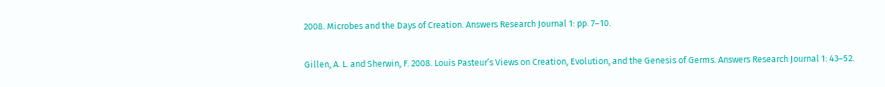2008. Microbes and the Days of Creation. Answers Research Journal 1: pp. 7–10.

Gillen, A. L. and Sherwin, F. 2008. Louis Pasteur’s Views on Creation, Evolution, and the Genesis of Germs. Answers Research Journal 1: 43–52.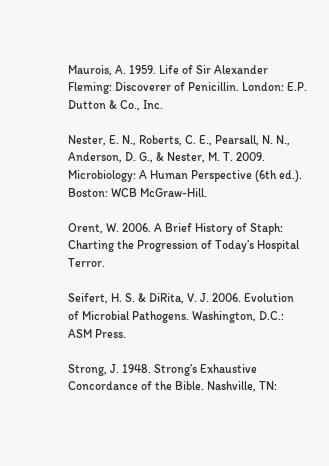Maurois, A. 1959. Life of Sir Alexander Fleming: Discoverer of Penicillin. London: E.P. Dutton & Co., Inc.

Nester, E. N., Roberts, C. E., Pearsall, N. N., Anderson, D. G., & Nester, M. T. 2009. Microbiology: A Human Perspective (6th ed.). Boston: WCB McGraw-Hill.

Orent, W. 2006. A Brief History of Staph: Charting the Progression of Today’s Hospital Terror.

Seifert, H. S. & DiRita, V. J. 2006. Evolution of Microbial Pathogens. Washington, D.C.: ASM Press.

Strong, J. 1948. Strong’s Exhaustive Concordance of the Bible. Nashville, TN: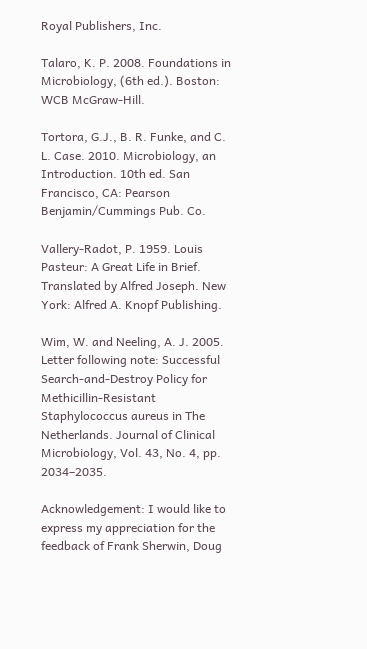Royal Publishers, Inc.

Talaro, K. P. 2008. Foundations in Microbiology, (6th ed.). Boston: WCB McGraw-Hill.

Tortora, G.J., B. R. Funke, and C. L. Case. 2010. Microbiology, an Introduction. 10th ed. San Francisco, CA: Pearson Benjamin/Cummings Pub. Co.

Vallery-Radot, P. 1959. Louis Pasteur: A Great Life in Brief. Translated by Alfred Joseph. New York: Alfred A. Knopf Publishing.

Wim, W. and Neeling, A. J. 2005. Letter following note: Successful Search-and-Destroy Policy for Methicillin-Resistant Staphylococcus aureus in The Netherlands. Journal of Clinical Microbiology, Vol. 43, No. 4, pp. 2034–2035.

Acknowledgement: I would like to express my appreciation for the feedback of Frank Sherwin, Doug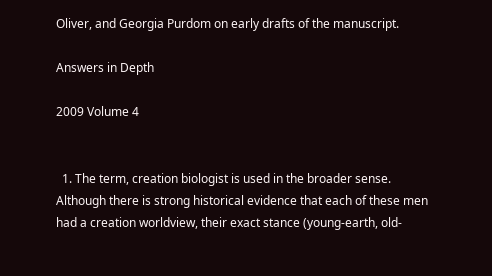Oliver, and Georgia Purdom on early drafts of the manuscript.

Answers in Depth

2009 Volume 4


  1. The term, creation biologist is used in the broader sense. Although there is strong historical evidence that each of these men had a creation worldview, their exact stance (young-earth, old-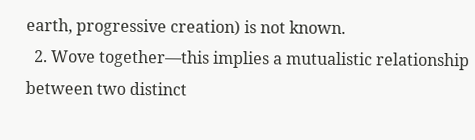earth, progressive creation) is not known.
  2. Wove together—this implies a mutualistic relationship between two distinct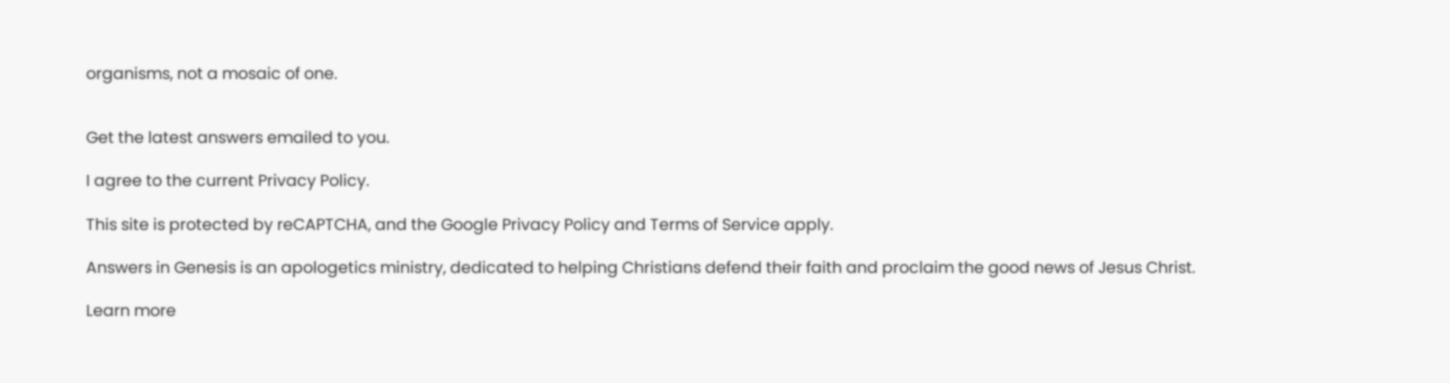organisms, not a mosaic of one.


Get the latest answers emailed to you.

I agree to the current Privacy Policy.

This site is protected by reCAPTCHA, and the Google Privacy Policy and Terms of Service apply.

Answers in Genesis is an apologetics ministry, dedicated to helping Christians defend their faith and proclaim the good news of Jesus Christ.

Learn more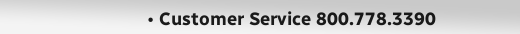• Customer Service 800.778.3390